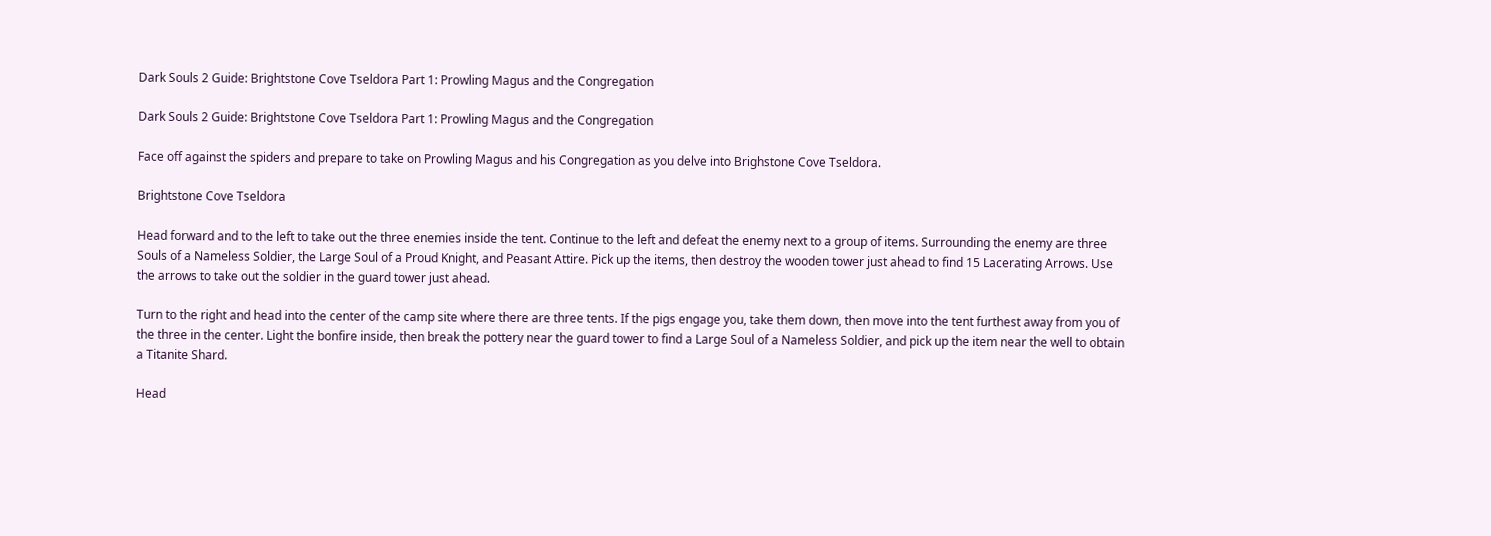Dark Souls 2 Guide: Brightstone Cove Tseldora Part 1: Prowling Magus and the Congregation

Dark Souls 2 Guide: Brightstone Cove Tseldora Part 1: Prowling Magus and the Congregation

Face off against the spiders and prepare to take on Prowling Magus and his Congregation as you delve into Brighstone Cove Tseldora.

Brightstone Cove Tseldora

Head forward and to the left to take out the three enemies inside the tent. Continue to the left and defeat the enemy next to a group of items. Surrounding the enemy are three Souls of a Nameless Soldier, the Large Soul of a Proud Knight, and Peasant Attire. Pick up the items, then destroy the wooden tower just ahead to find 15 Lacerating Arrows. Use the arrows to take out the soldier in the guard tower just ahead.

Turn to the right and head into the center of the camp site where there are three tents. If the pigs engage you, take them down, then move into the tent furthest away from you of the three in the center. Light the bonfire inside, then break the pottery near the guard tower to find a Large Soul of a Nameless Soldier, and pick up the item near the well to obtain a Titanite Shard.

Head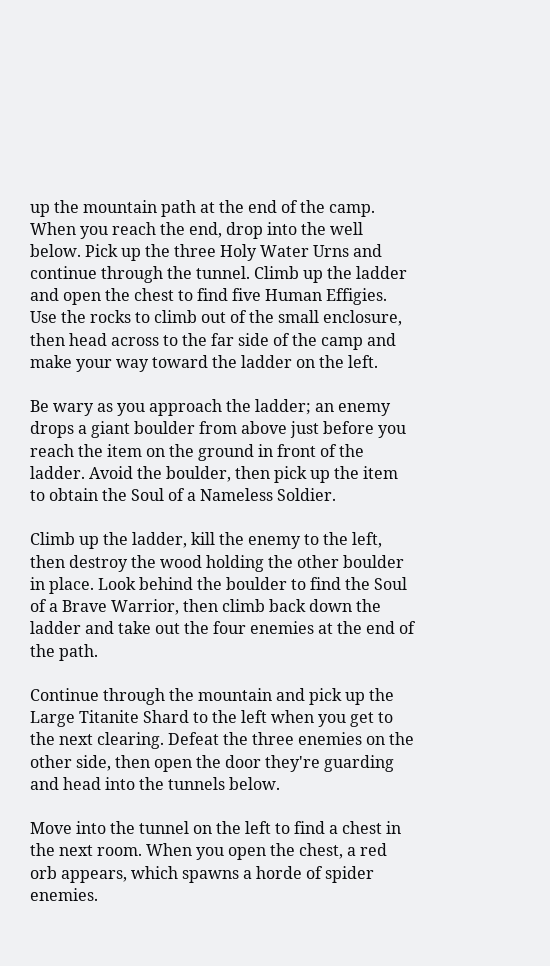up the mountain path at the end of the camp. When you reach the end, drop into the well below. Pick up the three Holy Water Urns and continue through the tunnel. Climb up the ladder and open the chest to find five Human Effigies. Use the rocks to climb out of the small enclosure, then head across to the far side of the camp and make your way toward the ladder on the left.

Be wary as you approach the ladder; an enemy drops a giant boulder from above just before you reach the item on the ground in front of the ladder. Avoid the boulder, then pick up the item to obtain the Soul of a Nameless Soldier.

Climb up the ladder, kill the enemy to the left, then destroy the wood holding the other boulder in place. Look behind the boulder to find the Soul of a Brave Warrior, then climb back down the ladder and take out the four enemies at the end of the path.

Continue through the mountain and pick up the Large Titanite Shard to the left when you get to the next clearing. Defeat the three enemies on the other side, then open the door they're guarding and head into the tunnels below.

Move into the tunnel on the left to find a chest in the next room. When you open the chest, a red orb appears, which spawns a horde of spider enemies.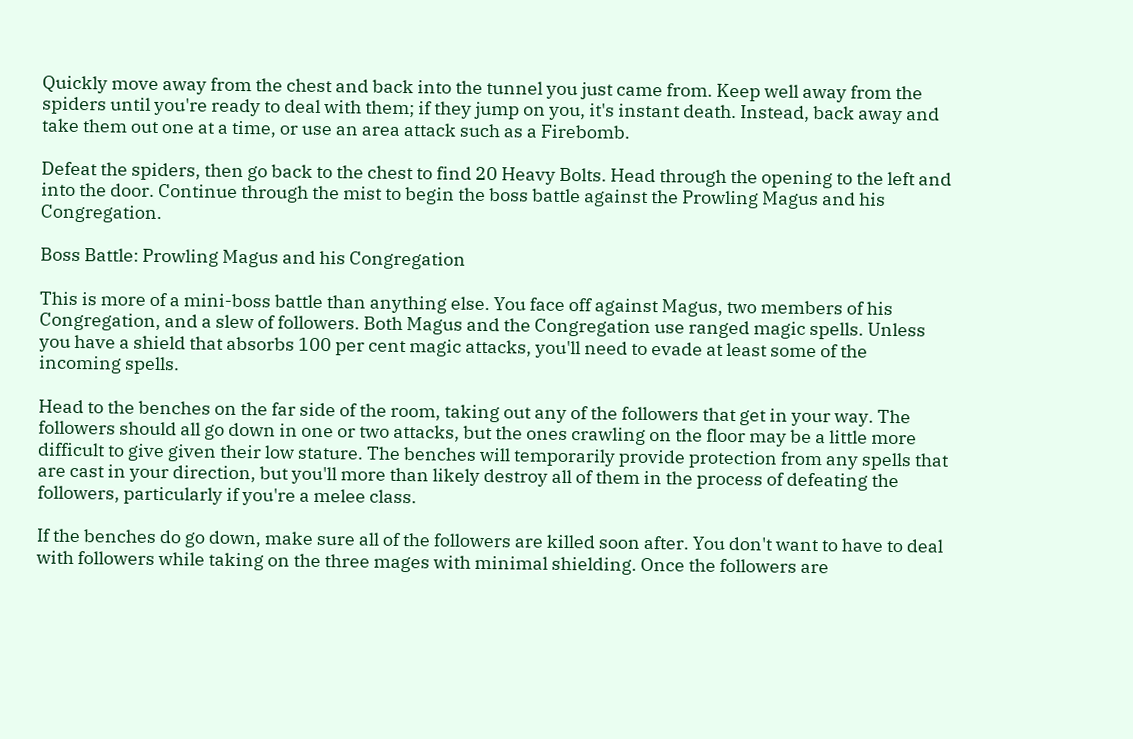Quickly move away from the chest and back into the tunnel you just came from. Keep well away from the spiders until you're ready to deal with them; if they jump on you, it's instant death. Instead, back away and take them out one at a time, or use an area attack such as a Firebomb.

Defeat the spiders, then go back to the chest to find 20 Heavy Bolts. Head through the opening to the left and into the door. Continue through the mist to begin the boss battle against the Prowling Magus and his Congregation.

Boss Battle: Prowling Magus and his Congregation

This is more of a mini-boss battle than anything else. You face off against Magus, two members of his Congregation, and a slew of followers. Both Magus and the Congregation use ranged magic spells. Unless you have a shield that absorbs 100 per cent magic attacks, you'll need to evade at least some of the incoming spells.

Head to the benches on the far side of the room, taking out any of the followers that get in your way. The followers should all go down in one or two attacks, but the ones crawling on the floor may be a little more difficult to give given their low stature. The benches will temporarily provide protection from any spells that are cast in your direction, but you'll more than likely destroy all of them in the process of defeating the followers, particularly if you're a melee class.

If the benches do go down, make sure all of the followers are killed soon after. You don't want to have to deal with followers while taking on the three mages with minimal shielding. Once the followers are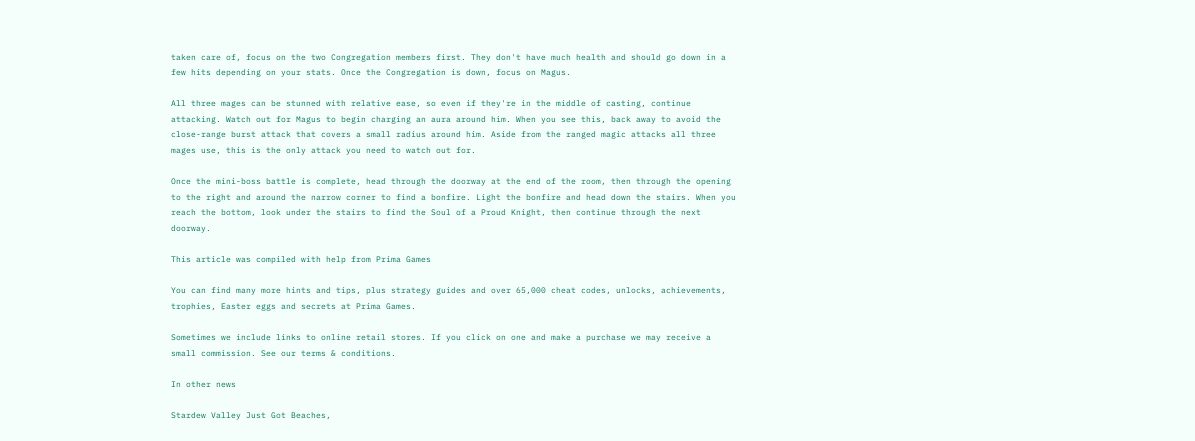taken care of, focus on the two Congregation members first. They don't have much health and should go down in a few hits depending on your stats. Once the Congregation is down, focus on Magus.

All three mages can be stunned with relative ease, so even if they're in the middle of casting, continue attacking. Watch out for Magus to begin charging an aura around him. When you see this, back away to avoid the close-range burst attack that covers a small radius around him. Aside from the ranged magic attacks all three mages use, this is the only attack you need to watch out for.

Once the mini-boss battle is complete, head through the doorway at the end of the room, then through the opening to the right and around the narrow corner to find a bonfire. Light the bonfire and head down the stairs. When you reach the bottom, look under the stairs to find the Soul of a Proud Knight, then continue through the next doorway.

This article was compiled with help from Prima Games

You can find many more hints and tips, plus strategy guides and over 65,000 cheat codes, unlocks, achievements, trophies, Easter eggs and secrets at Prima Games.

Sometimes we include links to online retail stores. If you click on one and make a purchase we may receive a small commission. See our terms & conditions.

In other news

Stardew Valley Just Got Beaches,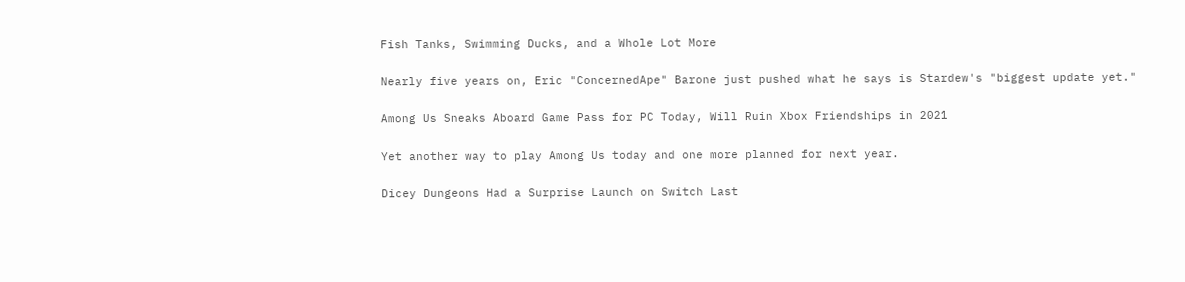Fish Tanks, Swimming Ducks, and a Whole Lot More

Nearly five years on, Eric "ConcernedApe" Barone just pushed what he says is Stardew's "biggest update yet."

Among Us Sneaks Aboard Game Pass for PC Today, Will Ruin Xbox Friendships in 2021

Yet another way to play Among Us today and one more planned for next year.

Dicey Dungeons Had a Surprise Launch on Switch Last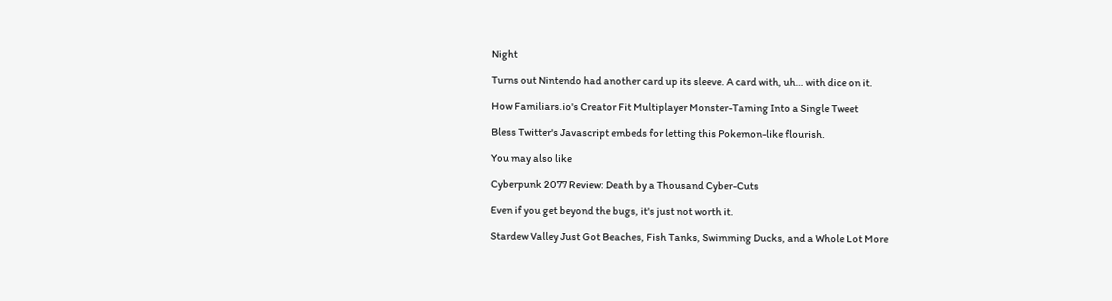Night

Turns out Nintendo had another card up its sleeve. A card with, uh… with dice on it.

How Familiars.io's Creator Fit Multiplayer Monster-Taming Into a Single Tweet

Bless Twitter's Javascript embeds for letting this Pokemon-like flourish.

You may also like

Cyberpunk 2077 Review: Death by a Thousand Cyber-Cuts

Even if you get beyond the bugs, it's just not worth it.

Stardew Valley Just Got Beaches, Fish Tanks, Swimming Ducks, and a Whole Lot More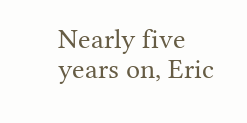Nearly five years on, Eric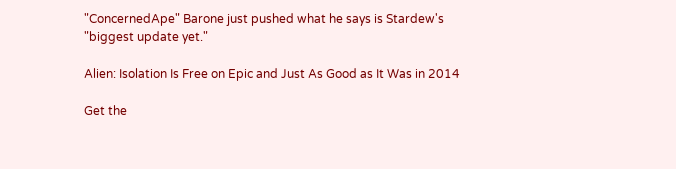"ConcernedApe" Barone just pushed what he says is Stardew's "biggest update yet."

Alien: Isolation Is Free on Epic and Just As Good as It Was in 2014

Get the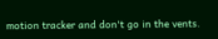motion tracker and don't go in the vents.